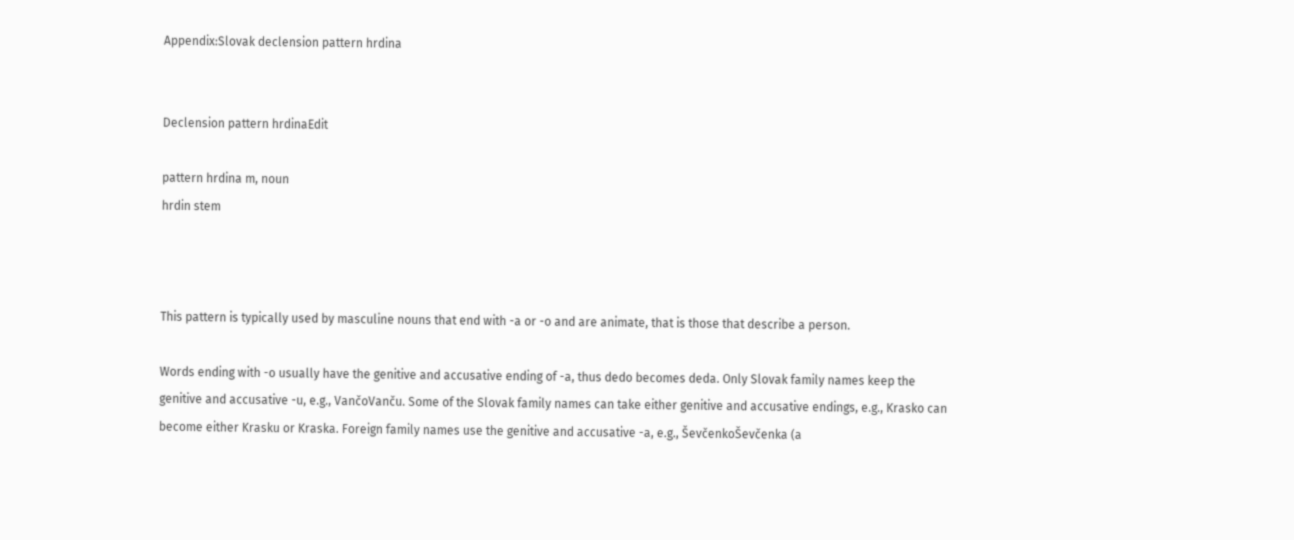Appendix:Slovak declension pattern hrdina


Declension pattern hrdinaEdit

pattern hrdina m, noun
hrdin stem



This pattern is typically used by masculine nouns that end with -a or -o and are animate, that is those that describe a person.

Words ending with -o usually have the genitive and accusative ending of -a, thus dedo becomes deda. Only Slovak family names keep the genitive and accusative -u, e.g., VančoVanču. Some of the Slovak family names can take either genitive and accusative endings, e.g., Krasko can become either Krasku or Kraska. Foreign family names use the genitive and accusative -a, e.g., ŠevčenkoŠevčenka (a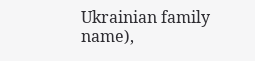Ukrainian family name),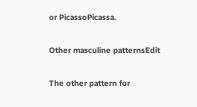or PicassoPicassa.

Other masculine patternsEdit

The other pattern for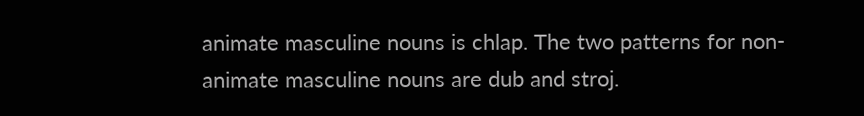animate masculine nouns is chlap. The two patterns for non-animate masculine nouns are dub and stroj.